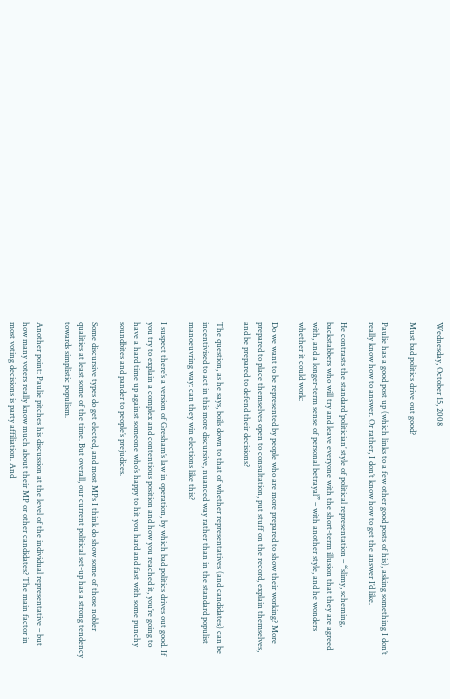Wednesday, October 15, 2008

Must bad politics drive out good?

Paulie has a good post up (which links to a few other good posts of his), asking something I don’t really know how to answer. Or rather, I don’t know how to get the answer I’d like.

He contrasts the standard ‘politician’ style of political representation – “slimy, scheming, backstabbers who will try and leave everyone with the short-term illusion that they are agreed with, and a longer-term sense of personal betrayal” – with another style, and he wonders whether it could work:

Do we want to be represented by people who are more prepared to show their working? More prepared to place themselves open to consultation, put stuff on the record, explain themselves, and be prepared to defend their decisions?

The question, as he says, boils down to that of whether representatives (and candidates) can be incentivised to act in this more discursive, nuanced way rather than in the standard populist manoeuvring way: can they win elections like this?

I suspect there’s a version of Gresham’s law in operation, by which bad politics drives out good. If you try to explain a complex and contentious position and how you reached it, you’re going to have a hard time up against someone who’s happy to hit you hard and fast with some punchy soundbites and pander to people’s prejudices.

Some discursive types do get elected, and most MPs I think do show some of those nobler qualities at least some of the time. But overall, our current political set-up has a strong tendency towards simplistic populism.

Another point: Paulie pitches his discussion at the level of the individual representative – but how many voters really know much about their MP or other candidates? The main factor in most voting decisions is party affiliation. And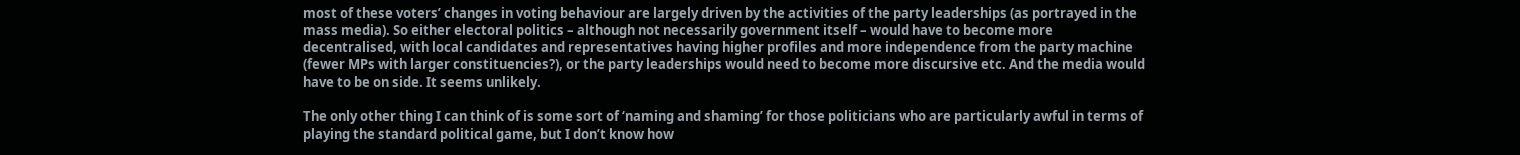most of these voters’ changes in voting behaviour are largely driven by the activities of the party leaderships (as portrayed in the mass media). So either electoral politics – although not necessarily government itself – would have to become more decentralised, with local candidates and representatives having higher profiles and more independence from the party machine (fewer MPs with larger constituencies?), or the party leaderships would need to become more discursive etc. And the media would have to be on side. It seems unlikely.

The only other thing I can think of is some sort of ‘naming and shaming’ for those politicians who are particularly awful in terms of playing the standard political game, but I don’t know how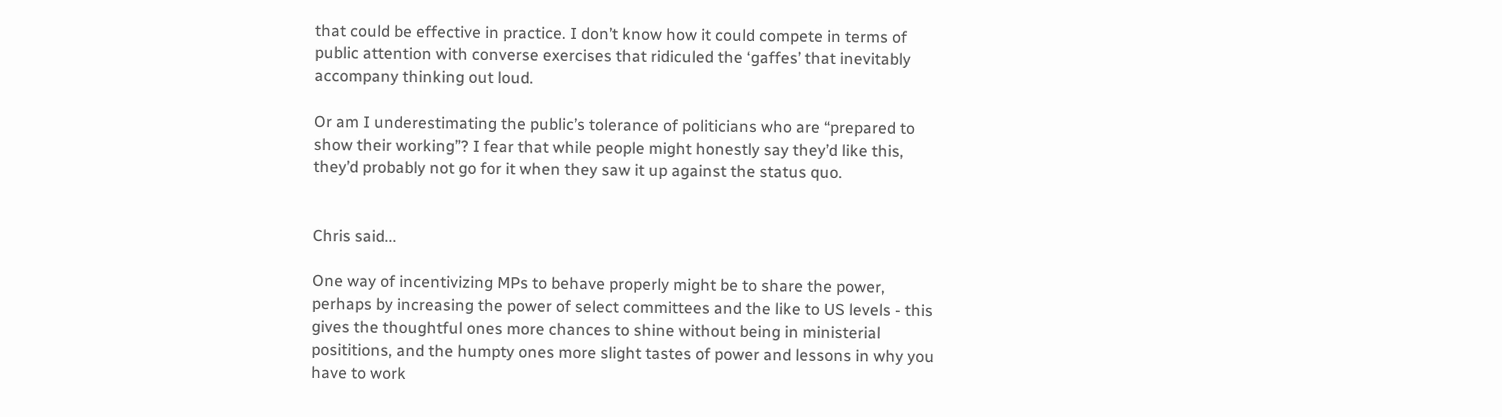that could be effective in practice. I don’t know how it could compete in terms of public attention with converse exercises that ridiculed the ‘gaffes’ that inevitably accompany thinking out loud.

Or am I underestimating the public’s tolerance of politicians who are “prepared to show their working”? I fear that while people might honestly say they’d like this, they’d probably not go for it when they saw it up against the status quo.


Chris said...

One way of incentivizing MPs to behave properly might be to share the power, perhaps by increasing the power of select committees and the like to US levels - this gives the thoughtful ones more chances to shine without being in ministerial posititions, and the humpty ones more slight tastes of power and lessons in why you have to work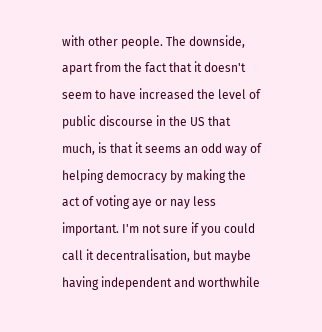with other people. The downside, apart from the fact that it doesn't seem to have increased the level of public discourse in the US that much, is that it seems an odd way of helping democracy by making the act of voting aye or nay less important. I'm not sure if you could call it decentralisation, but maybe having independent and worthwhile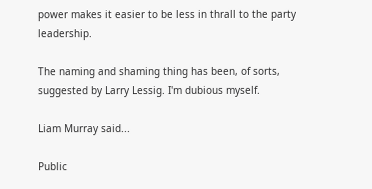power makes it easier to be less in thrall to the party leadership.

The naming and shaming thing has been, of sorts, suggested by Larry Lessig. I'm dubious myself.

Liam Murray said...

Public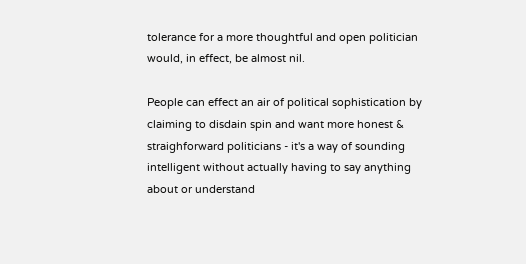tolerance for a more thoughtful and open politician would, in effect, be almost nil.

People can effect an air of political sophistication by claiming to disdain spin and want more honest & straighforward politicians - it's a way of sounding intelligent without actually having to say anything about or understand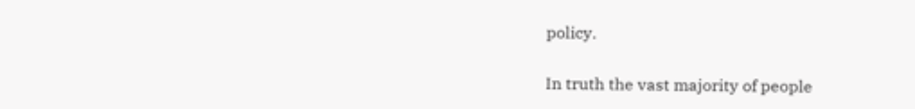policy.

In truth the vast majority of people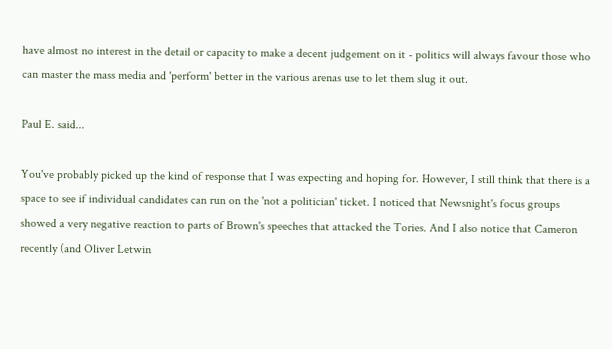have almost no interest in the detail or capacity to make a decent judgement on it - politics will always favour those who can master the mass media and 'perform' better in the various arenas use to let them slug it out.

Paul E. said...

You've probably picked up the kind of response that I was expecting and hoping for. However, I still think that there is a space to see if individual candidates can run on the 'not a politician' ticket. I noticed that Newsnight's focus groups showed a very negative reaction to parts of Brown's speeches that attacked the Tories. And I also notice that Cameron recently (and Oliver Letwin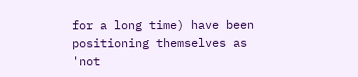for a long time) have been positioning themselves as 'not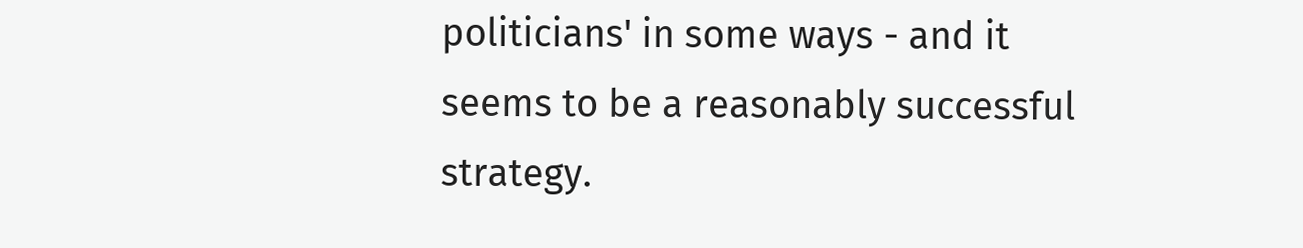politicians' in some ways - and it seems to be a reasonably successful strategy.